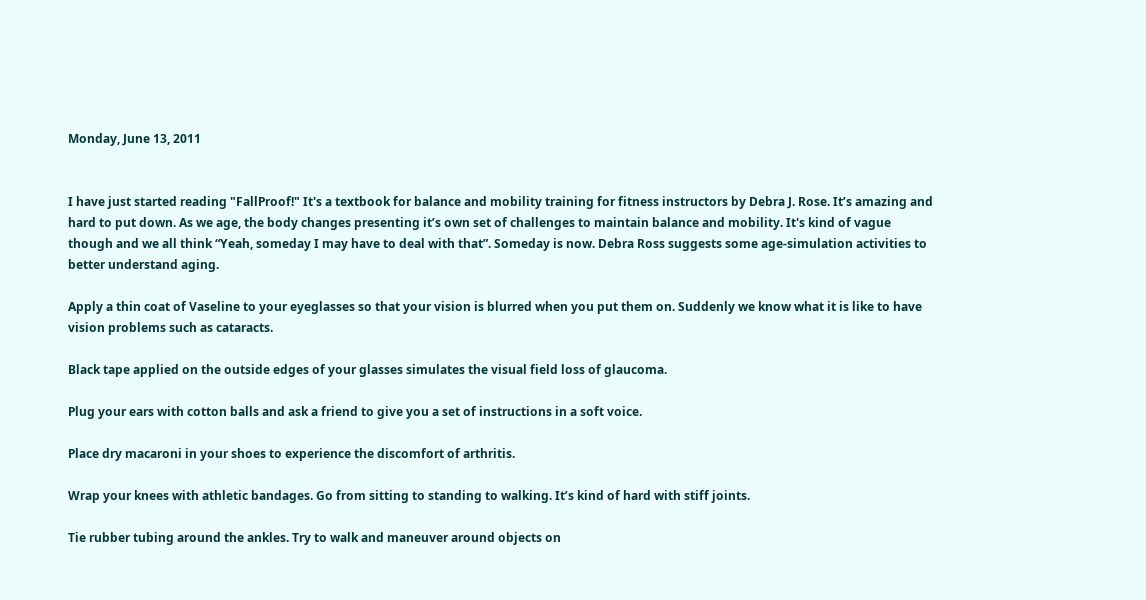Monday, June 13, 2011


I have just started reading "FallProof!" It's a textbook for balance and mobility training for fitness instructors by Debra J. Rose. It’s amazing and hard to put down. As we age, the body changes presenting it’s own set of challenges to maintain balance and mobility. It's kind of vague though and we all think “Yeah, someday I may have to deal with that”. Someday is now. Debra Ross suggests some age-simulation activities to better understand aging.

Apply a thin coat of Vaseline to your eyeglasses so that your vision is blurred when you put them on. Suddenly we know what it is like to have vision problems such as cataracts.

Black tape applied on the outside edges of your glasses simulates the visual field loss of glaucoma.

Plug your ears with cotton balls and ask a friend to give you a set of instructions in a soft voice.

Place dry macaroni in your shoes to experience the discomfort of arthritis.

Wrap your knees with athletic bandages. Go from sitting to standing to walking. It’s kind of hard with stiff joints.

Tie rubber tubing around the ankles. Try to walk and maneuver around objects on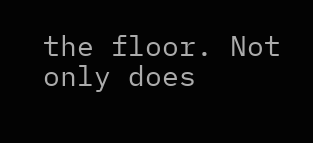the floor. Not only does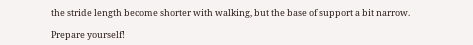the stride length become shorter with walking, but the base of support a bit narrow.

Prepare yourself!